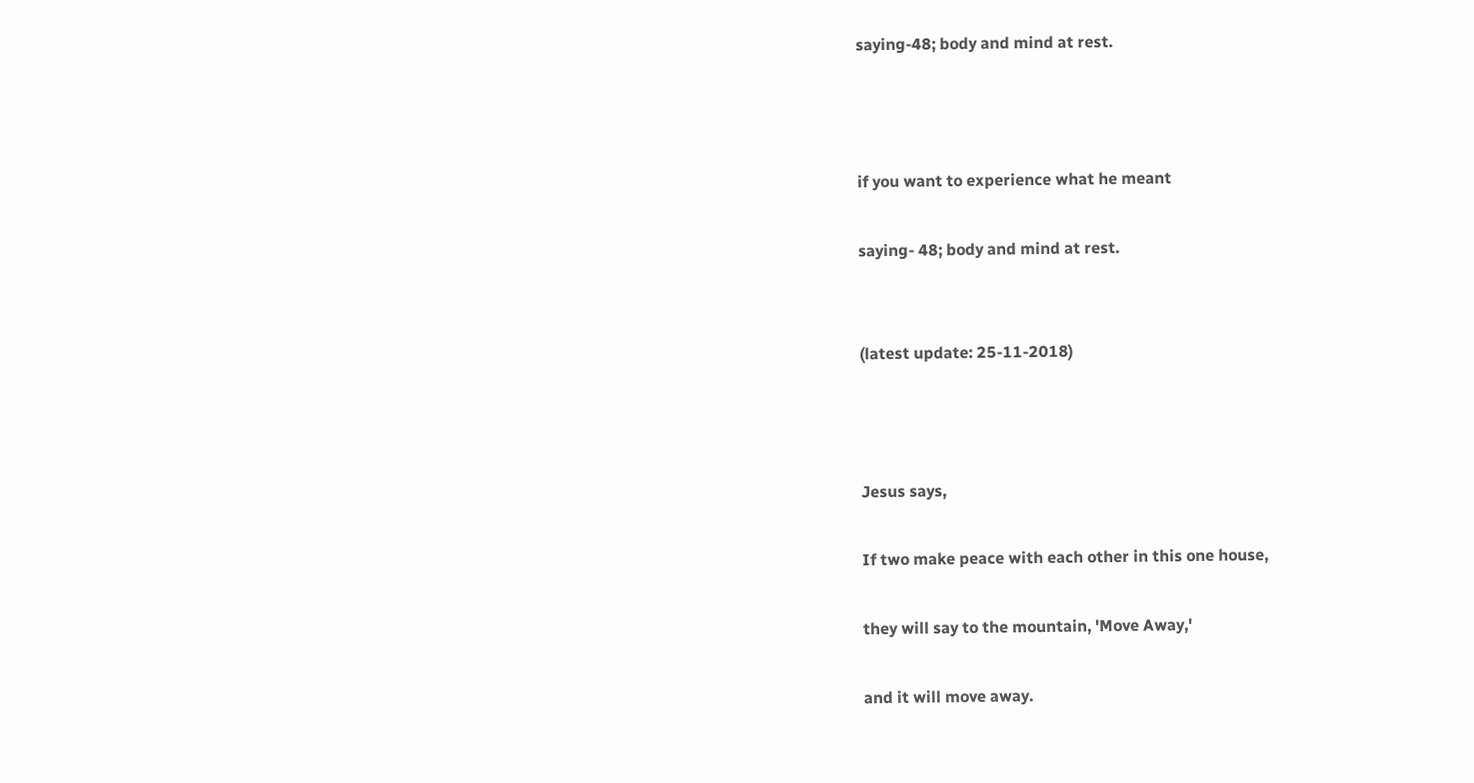saying-48; body and mind at rest.



if you want to experience what he meant

saying- 48; body and mind at rest.


(latest update: 25-11-2018)



Jesus says,

If two make peace with each other in this one house,

they will say to the mountain, 'Move Away,'

and it will move away.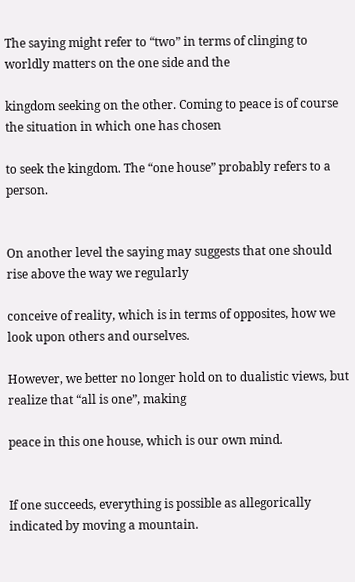The saying might refer to “two” in terms of clinging to worldly matters on the one side and the

kingdom seeking on the other. Coming to peace is of course the situation in which one has chosen

to seek the kingdom. The “one house” probably refers to a person.


On another level the saying may suggests that one should rise above the way we regularly

conceive of reality, which is in terms of opposites, how we look upon others and ourselves.

However, we better no longer hold on to dualistic views, but realize that “all is one”, making

peace in this one house, which is our own mind.


If one succeeds, everything is possible as allegorically indicated by moving a mountain.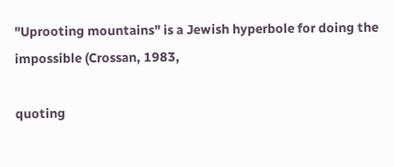"Uprooting mountains" is a Jewish hyperbole for doing the impossible (Crossan, 1983,

quoting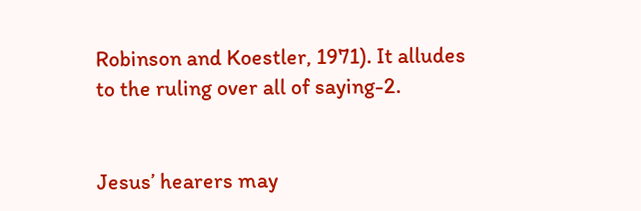Robinson and Koestler, 1971). It alludes to the ruling over all of saying-2.


Jesus’ hearers may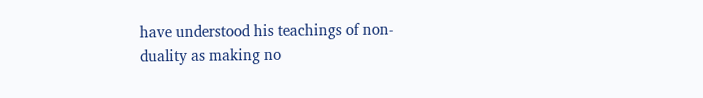have understood his teachings of non-duality as making no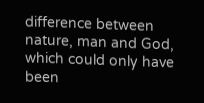difference between nature, man and God, which could only have been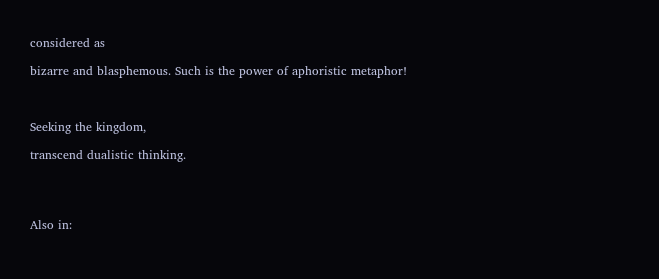considered as

bizarre and blasphemous. Such is the power of aphoristic metaphor!



Seeking the kingdom,

transcend dualistic thinking.




Also in: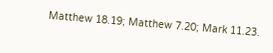Matthew 18.19; Matthew 7.20; Mark 11.23.